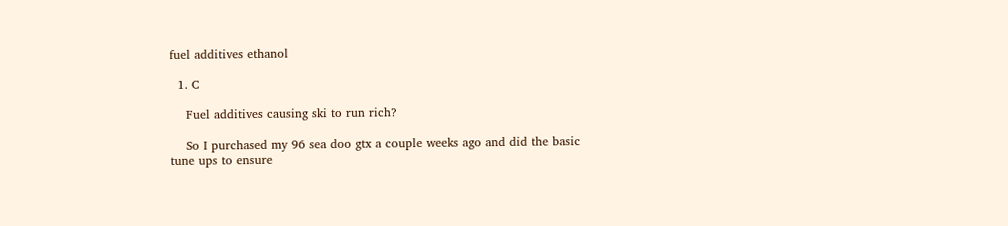fuel additives ethanol

  1. C

    Fuel additives causing ski to run rich?

    So I purchased my 96 sea doo gtx a couple weeks ago and did the basic tune ups to ensure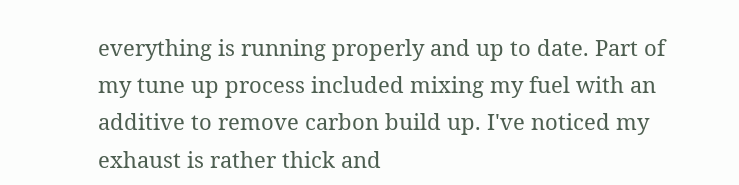everything is running properly and up to date. Part of my tune up process included mixing my fuel with an additive to remove carbon build up. I've noticed my exhaust is rather thick and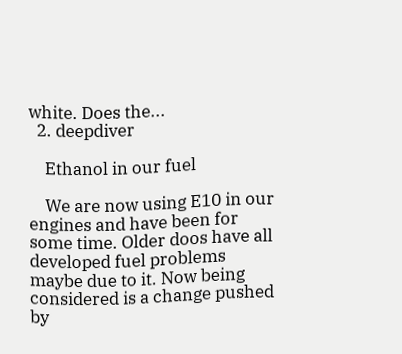white. Does the...
  2. deepdiver

    Ethanol in our fuel

    We are now using E10 in our engines and have been for some time. Older doos have all developed fuel problems maybe due to it. Now being considered is a change pushed by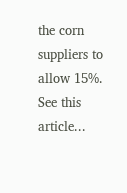the corn suppliers to allow 15%. See this article...